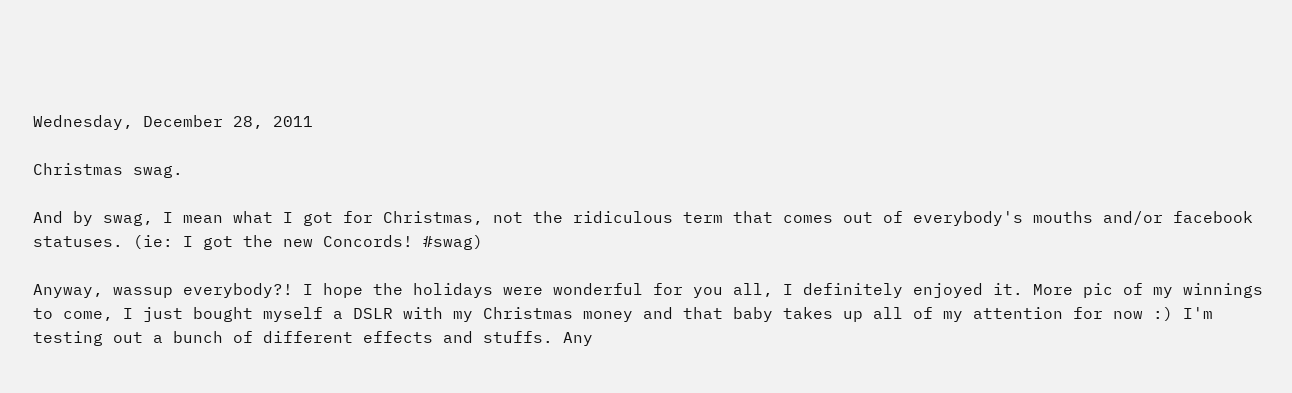Wednesday, December 28, 2011

Christmas swag.

And by swag, I mean what I got for Christmas, not the ridiculous term that comes out of everybody's mouths and/or facebook statuses. (ie: I got the new Concords! #swag)

Anyway, wassup everybody?! I hope the holidays were wonderful for you all, I definitely enjoyed it. More pic of my winnings to come, I just bought myself a DSLR with my Christmas money and that baby takes up all of my attention for now :) I'm testing out a bunch of different effects and stuffs. Any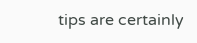tips are certainly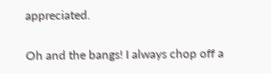appreciated.

Oh and the bangs! I always chop off a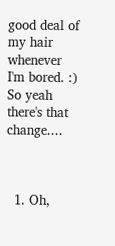good deal of my hair whenever I'm bored. :) So yeah there's that change....



  1. Oh,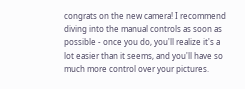congrats on the new camera! I recommend diving into the manual controls as soon as possible - once you do, you'll realize it's a lot easier than it seems, and you'll have so much more control over your pictures.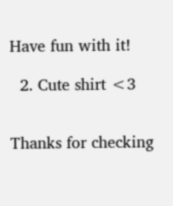Have fun with it!

  2. Cute shirt <3


Thanks for checking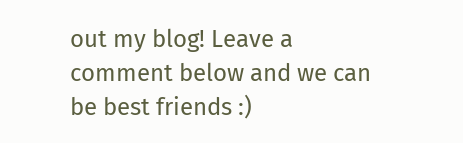out my blog! Leave a comment below and we can be best friends :)